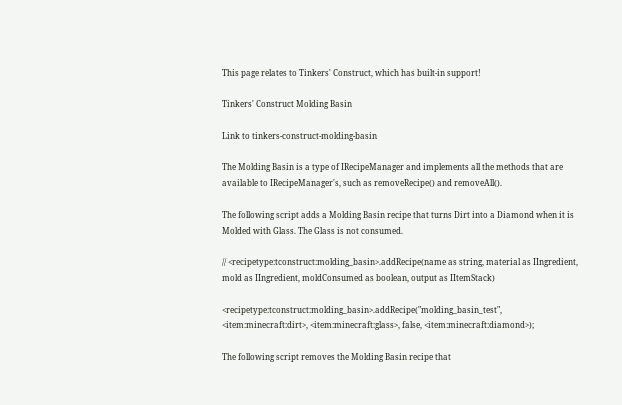This page relates to Tinkers' Construct, which has built-in support!

Tinkers' Construct Molding Basin

Link to tinkers-construct-molding-basin

The Molding Basin is a type of IRecipeManager and implements all the methods that are available to IRecipeManager's, such as removeRecipe() and removeAll().

The following script adds a Molding Basin recipe that turns Dirt into a Diamond when it is Molded with Glass. The Glass is not consumed.

// <recipetype:tconstruct:molding_basin>.addRecipe(name as string, material as IIngredient, mold as IIngredient, moldConsumed as boolean, output as IItemStack)

<recipetype:tconstruct:molding_basin>.addRecipe("molding_basin_test", <item:minecraft:dirt>, <item:minecraft:glass>, false, <item:minecraft:diamond>);

The following script removes the Molding Basin recipe that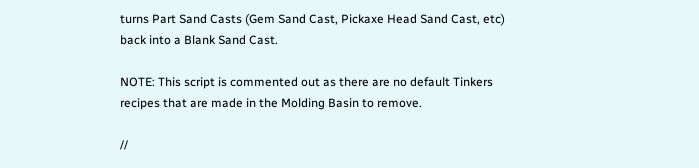turns Part Sand Casts (Gem Sand Cast, Pickaxe Head Sand Cast, etc) back into a Blank Sand Cast.

NOTE: This script is commented out as there are no default Tinkers recipes that are made in the Molding Basin to remove.

//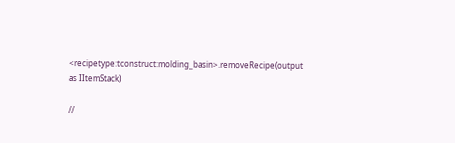<recipetype:tconstruct:molding_basin>.removeRecipe(output as IItemStack)

//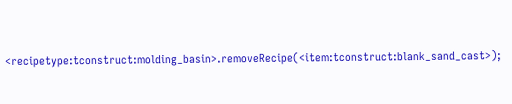<recipetype:tconstruct:molding_basin>.removeRecipe(<item:tconstruct:blank_sand_cast>);